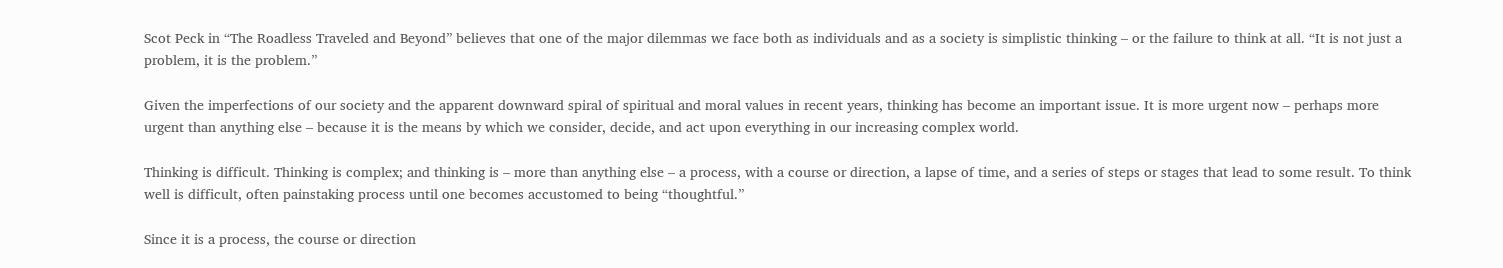Scot Peck in “The Roadless Traveled and Beyond” believes that one of the major dilemmas we face both as individuals and as a society is simplistic thinking – or the failure to think at all. “It is not just a problem, it is the problem.”

Given the imperfections of our society and the apparent downward spiral of spiritual and moral values in recent years, thinking has become an important issue. It is more urgent now – perhaps more urgent than anything else – because it is the means by which we consider, decide, and act upon everything in our increasing complex world.

Thinking is difficult. Thinking is complex; and thinking is – more than anything else – a process, with a course or direction, a lapse of time, and a series of steps or stages that lead to some result. To think well is difficult, often painstaking process until one becomes accustomed to being “thoughtful.”

Since it is a process, the course or direction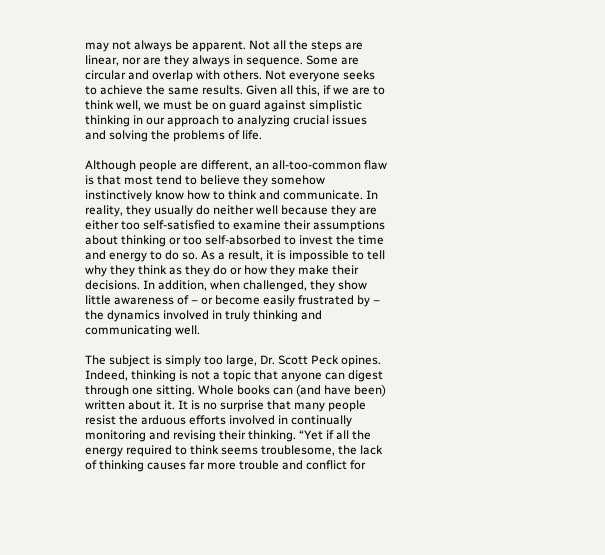may not always be apparent. Not all the steps are linear, nor are they always in sequence. Some are circular and overlap with others. Not everyone seeks to achieve the same results. Given all this, if we are to think well, we must be on guard against simplistic thinking in our approach to analyzing crucial issues and solving the problems of life.

Although people are different, an all-too-common flaw is that most tend to believe they somehow instinctively know how to think and communicate. In reality, they usually do neither well because they are either too self-satisfied to examine their assumptions about thinking or too self-absorbed to invest the time and energy to do so. As a result, it is impossible to tell why they think as they do or how they make their decisions. In addition, when challenged, they show little awareness of – or become easily frustrated by – the dynamics involved in truly thinking and communicating well.

The subject is simply too large, Dr. Scott Peck opines. Indeed, thinking is not a topic that anyone can digest through one sitting. Whole books can (and have been) written about it. It is no surprise that many people resist the arduous efforts involved in continually monitoring and revising their thinking. “Yet if all the energy required to think seems troublesome, the lack of thinking causes far more trouble and conflict for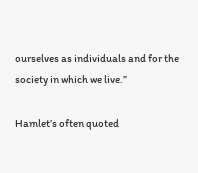ourselves as individuals and for the society in which we live.”

Hamlet’s often quoted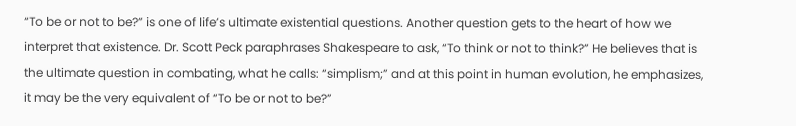“To be or not to be?” is one of life’s ultimate existential questions. Another question gets to the heart of how we interpret that existence. Dr. Scott Peck paraphrases Shakespeare to ask, “To think or not to think?” He believes that is the ultimate question in combating, what he calls: “simplism;” and at this point in human evolution, he emphasizes, it may be the very equivalent of “To be or not to be?”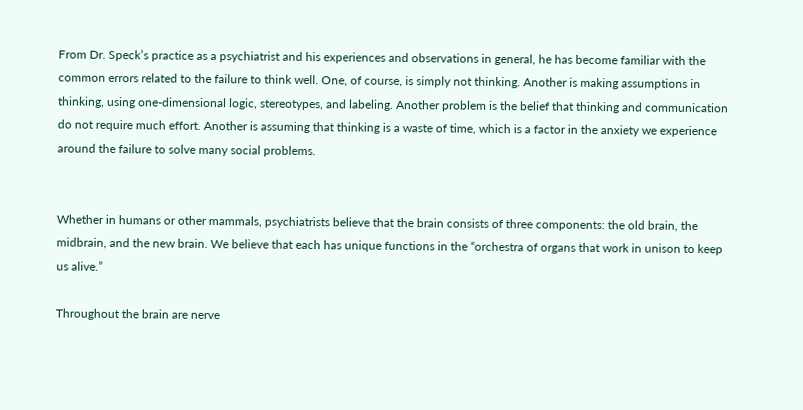From Dr. Speck’s practice as a psychiatrist and his experiences and observations in general, he has become familiar with the common errors related to the failure to think well. One, of course, is simply not thinking. Another is making assumptions in thinking, using one-dimensional logic, stereotypes, and labeling. Another problem is the belief that thinking and communication do not require much effort. Another is assuming that thinking is a waste of time, which is a factor in the anxiety we experience around the failure to solve many social problems.


Whether in humans or other mammals, psychiatrists believe that the brain consists of three components: the old brain, the midbrain, and the new brain. We believe that each has unique functions in the “orchestra of organs that work in unison to keep us alive.”

Throughout the brain are nerve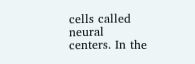cells called neural centers. In the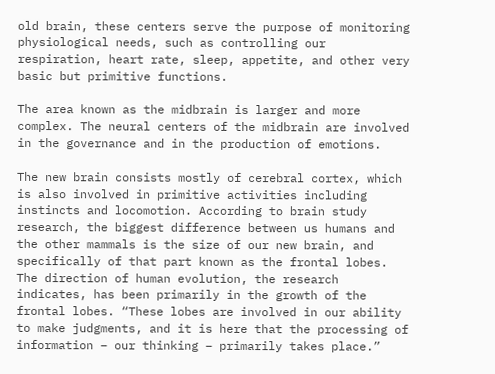old brain, these centers serve the purpose of monitoring physiological needs, such as controlling our respiration, heart rate, sleep, appetite, and other very basic but primitive functions.

The area known as the midbrain is larger and more complex. The neural centers of the midbrain are involved in the governance and in the production of emotions.

The new brain consists mostly of cerebral cortex, which is also involved in primitive activities including instincts and locomotion. According to brain study research, the biggest difference between us humans and the other mammals is the size of our new brain, and specifically of that part known as the frontal lobes. The direction of human evolution, the research indicates, has been primarily in the growth of the frontal lobes. “These lobes are involved in our ability to make judgments, and it is here that the processing of information – our thinking – primarily takes place.”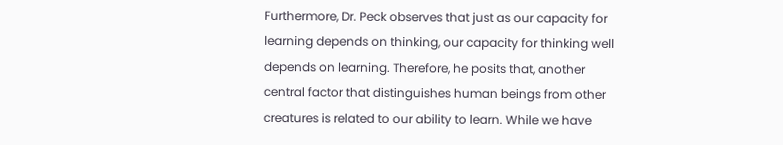Furthermore, Dr. Peck observes that just as our capacity for learning depends on thinking, our capacity for thinking well depends on learning. Therefore, he posits that, another central factor that distinguishes human beings from other creatures is related to our ability to learn. While we have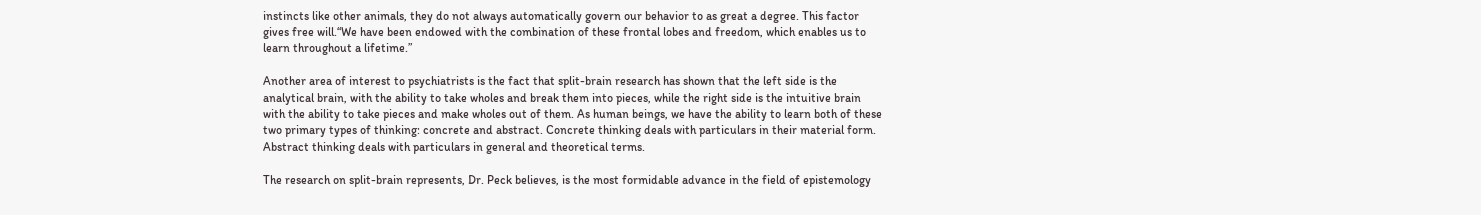instincts like other animals, they do not always automatically govern our behavior to as great a degree. This factor gives free will.“We have been endowed with the combination of these frontal lobes and freedom, which enables us to learn throughout a lifetime.”

Another area of interest to psychiatrists is the fact that split-brain research has shown that the left side is the analytical brain, with the ability to take wholes and break them into pieces, while the right side is the intuitive brain with the ability to take pieces and make wholes out of them. As human beings, we have the ability to learn both of these two primary types of thinking: concrete and abstract. Concrete thinking deals with particulars in their material form. Abstract thinking deals with particulars in general and theoretical terms.

The research on split-brain represents, Dr. Peck believes, is the most formidable advance in the field of epistemology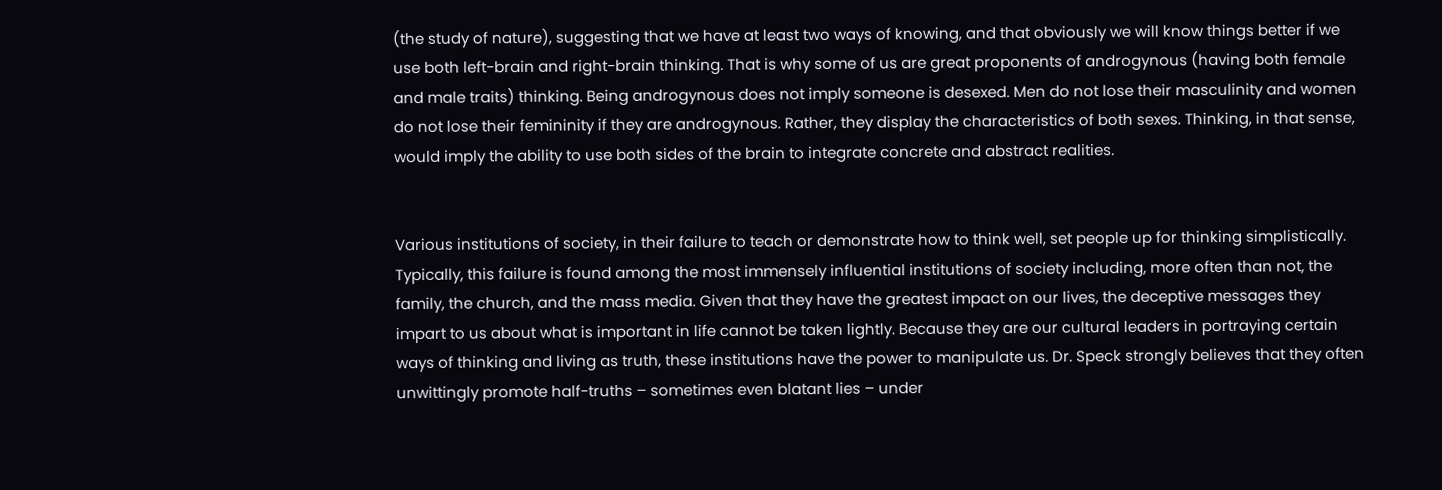(the study of nature), suggesting that we have at least two ways of knowing, and that obviously we will know things better if we use both left-brain and right-brain thinking. That is why some of us are great proponents of androgynous (having both female and male traits) thinking. Being androgynous does not imply someone is desexed. Men do not lose their masculinity and women do not lose their femininity if they are androgynous. Rather, they display the characteristics of both sexes. Thinking, in that sense, would imply the ability to use both sides of the brain to integrate concrete and abstract realities.


Various institutions of society, in their failure to teach or demonstrate how to think well, set people up for thinking simplistically. Typically, this failure is found among the most immensely influential institutions of society including, more often than not, the family, the church, and the mass media. Given that they have the greatest impact on our lives, the deceptive messages they impart to us about what is important in life cannot be taken lightly. Because they are our cultural leaders in portraying certain ways of thinking and living as truth, these institutions have the power to manipulate us. Dr. Speck strongly believes that they often unwittingly promote half-truths – sometimes even blatant lies – under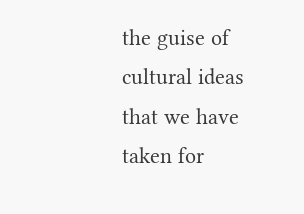the guise of cultural ideas that we have taken for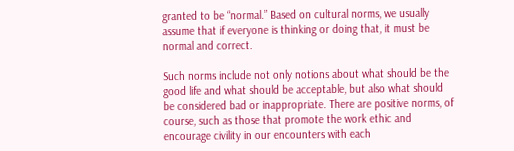granted to be “normal.” Based on cultural norms, we usually assume that if everyone is thinking or doing that, it must be normal and correct.

Such norms include not only notions about what should be the good life and what should be acceptable, but also what should be considered bad or inappropriate. There are positive norms, of course, such as those that promote the work ethic and encourage civility in our encounters with each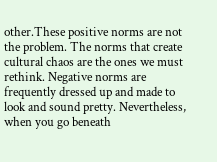other.These positive norms are not the problem. The norms that create cultural chaos are the ones we must rethink. Negative norms are frequently dressed up and made to look and sound pretty. Nevertheless, when you go beneath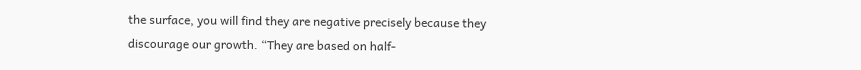the surface, you will find they are negative precisely because they discourage our growth. “They are based on half-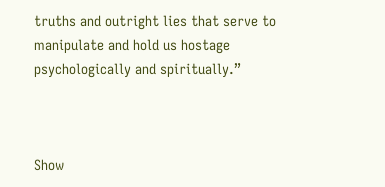truths and outright lies that serve to manipulate and hold us hostage psychologically and spiritually.”



Show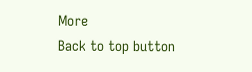More
Back to top button